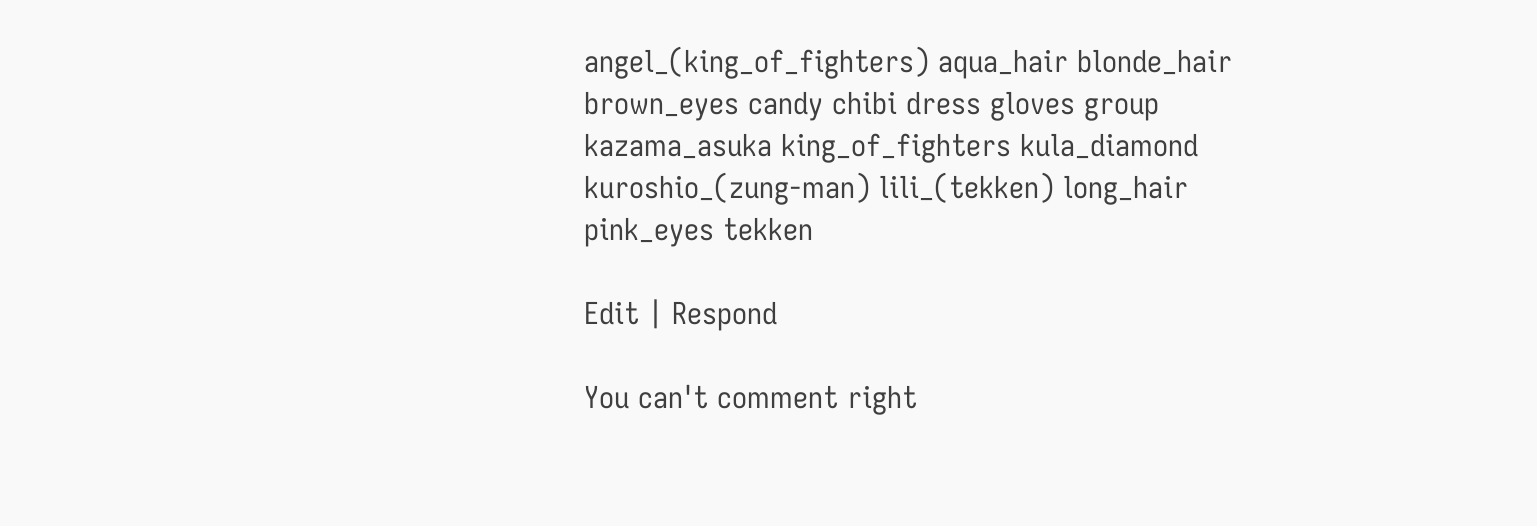angel_(king_of_fighters) aqua_hair blonde_hair brown_eyes candy chibi dress gloves group kazama_asuka king_of_fighters kula_diamond kuroshio_(zung-man) lili_(tekken) long_hair pink_eyes tekken

Edit | Respond

You can't comment right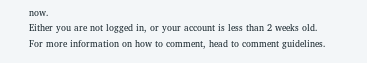now.
Either you are not logged in, or your account is less than 2 weeks old.
For more information on how to comment, head to comment guidelines.